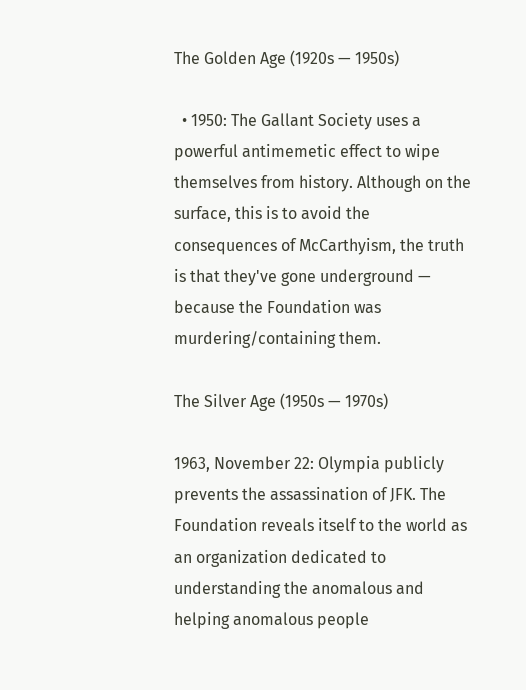The Golden Age (1920s — 1950s)

  • 1950: The Gallant Society uses a powerful antimemetic effect to wipe themselves from history. Although on the surface, this is to avoid the consequences of McCarthyism, the truth is that they've gone underground — because the Foundation was murdering/containing them.

The Silver Age (1950s — 1970s)

1963, November 22: Olympia publicly prevents the assassination of JFK. The Foundation reveals itself to the world as an organization dedicated to understanding the anomalous and helping anomalous people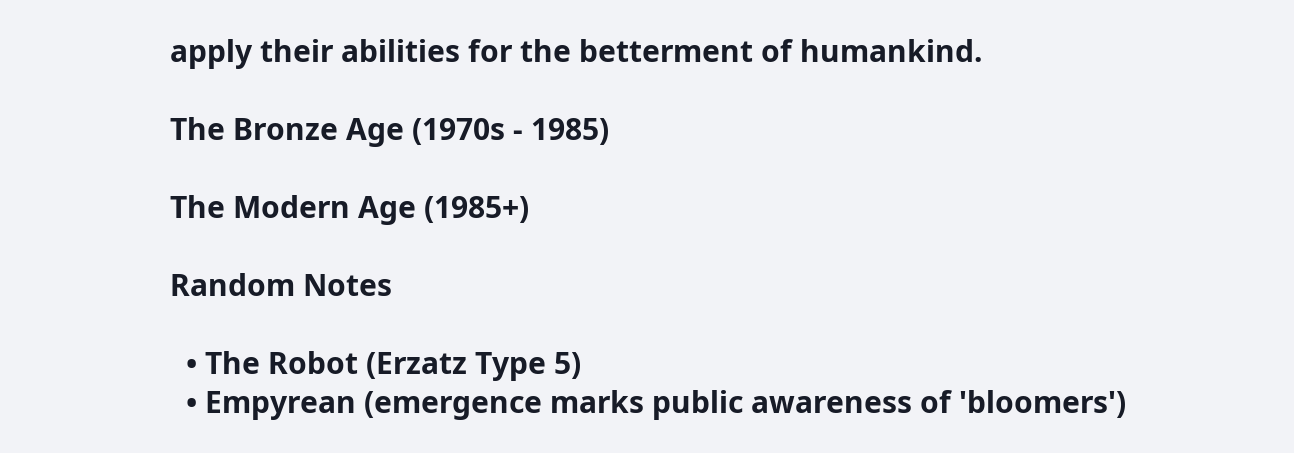apply their abilities for the betterment of humankind.

The Bronze Age (1970s - 1985)

The Modern Age (1985+)

Random Notes

  • The Robot (Erzatz Type 5)
  • Empyrean (emergence marks public awareness of 'bloomers')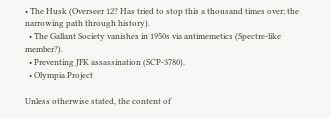• The Husk (Overseer 12? Has tried to stop this a thousand times over; the narrowing path through history).
  • The Gallant Society vanishes in 1950s via antimemetics (Spectre-like member?).
  • Preventing JFK assassination (SCP-3780).
  • Olympia Project

Unless otherwise stated, the content of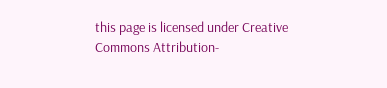this page is licensed under Creative Commons Attribution-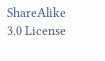ShareAlike 3.0 License